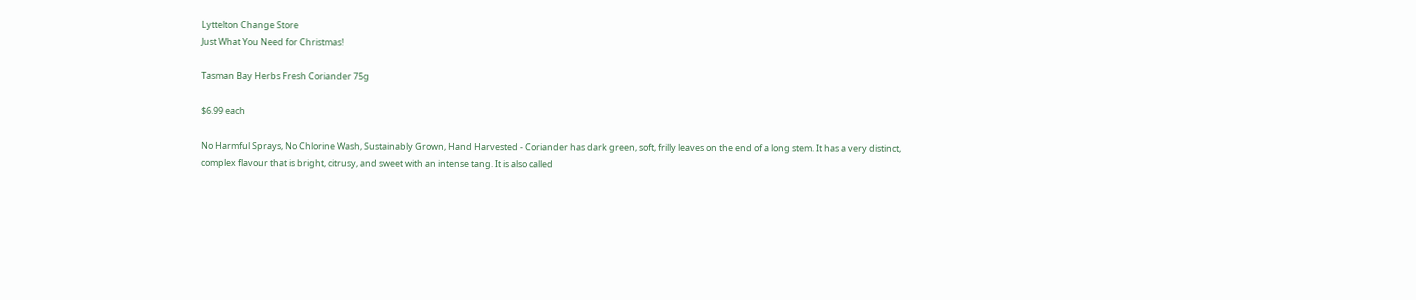Lyttelton Change Store
Just What You Need for Christmas!

Tasman Bay Herbs Fresh Coriander 75g

$6.99 each

No Harmful Sprays, No Chlorine Wash, Sustainably Grown, Hand Harvested - Coriander has dark green, soft, frilly leaves on the end of a long stem. It has a very distinct, complex flavour that is bright, citrusy, and sweet with an intense tang. It is also called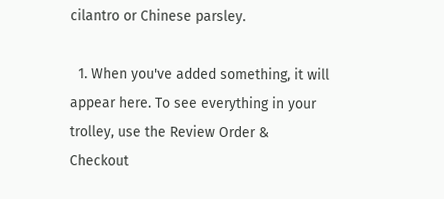cilantro or Chinese parsley.

  1. When you've added something, it will appear here. To see everything in your trolley, use the Review Order & Checkout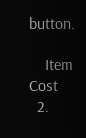button.

    Item Cost
  2.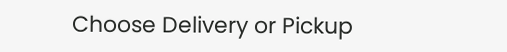Choose Delivery or Pickup